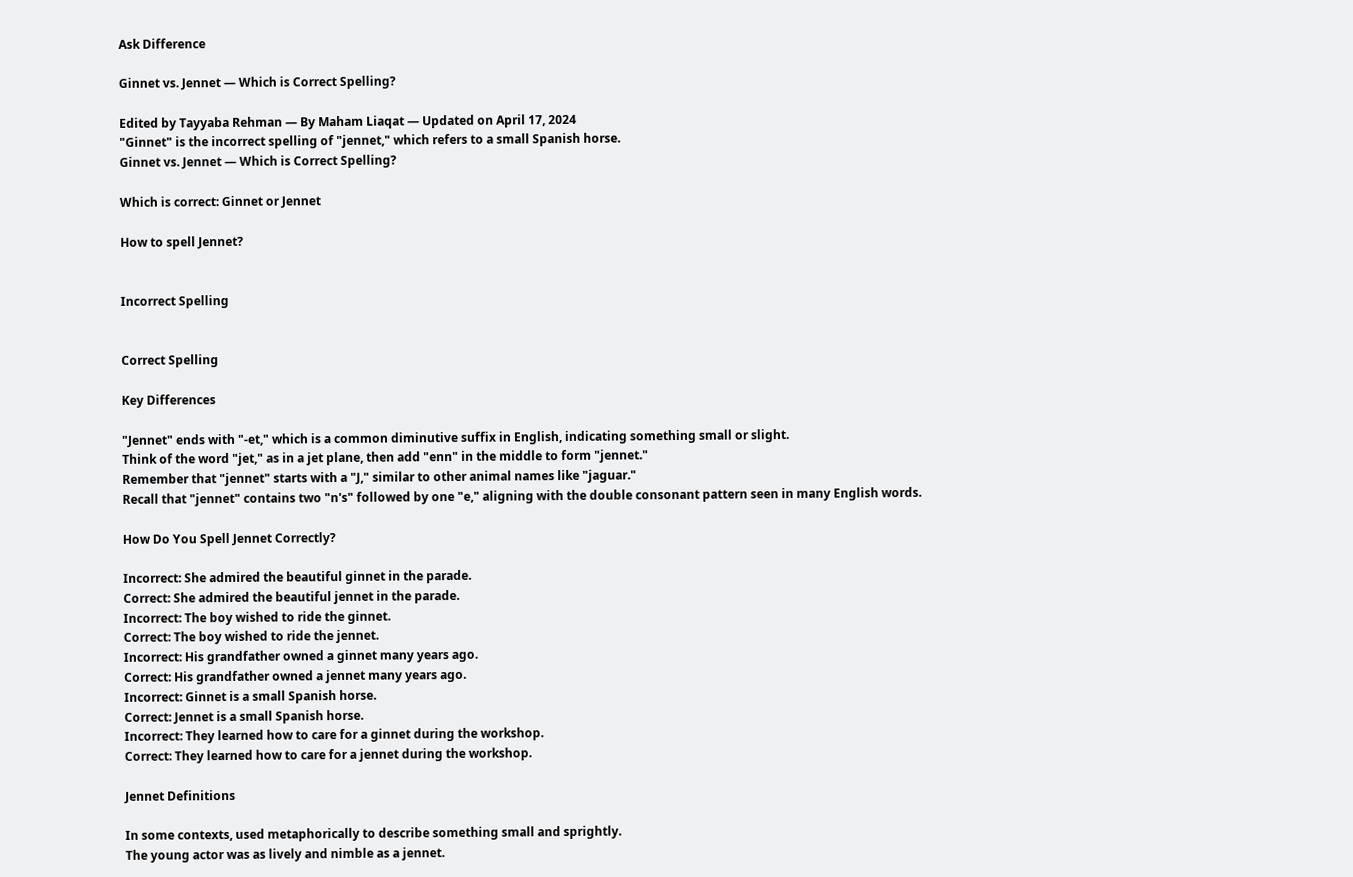Ask Difference

Ginnet vs. Jennet — Which is Correct Spelling?

Edited by Tayyaba Rehman — By Maham Liaqat — Updated on April 17, 2024
"Ginnet" is the incorrect spelling of "jennet," which refers to a small Spanish horse.
Ginnet vs. Jennet — Which is Correct Spelling?

Which is correct: Ginnet or Jennet

How to spell Jennet?


Incorrect Spelling


Correct Spelling

Key Differences

"Jennet" ends with "-et," which is a common diminutive suffix in English, indicating something small or slight.
Think of the word "jet," as in a jet plane, then add "enn" in the middle to form "jennet."
Remember that "jennet" starts with a "J," similar to other animal names like "jaguar."
Recall that "jennet" contains two "n's" followed by one "e," aligning with the double consonant pattern seen in many English words.

How Do You Spell Jennet Correctly?

Incorrect: She admired the beautiful ginnet in the parade.
Correct: She admired the beautiful jennet in the parade.
Incorrect: The boy wished to ride the ginnet.
Correct: The boy wished to ride the jennet.
Incorrect: His grandfather owned a ginnet many years ago.
Correct: His grandfather owned a jennet many years ago.
Incorrect: Ginnet is a small Spanish horse.
Correct: Jennet is a small Spanish horse.
Incorrect: They learned how to care for a ginnet during the workshop.
Correct: They learned how to care for a jennet during the workshop.

Jennet Definitions

In some contexts, used metaphorically to describe something small and sprightly.
The young actor was as lively and nimble as a jennet.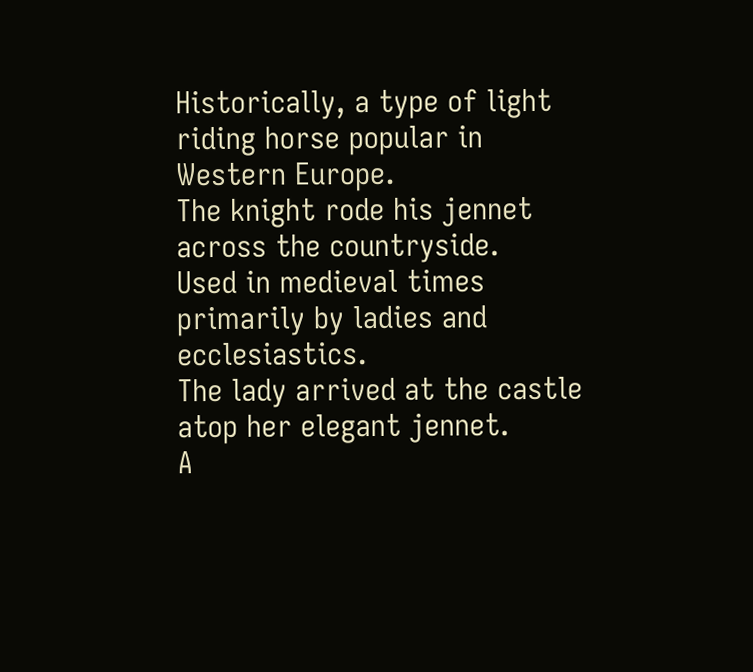Historically, a type of light riding horse popular in Western Europe.
The knight rode his jennet across the countryside.
Used in medieval times primarily by ladies and ecclesiastics.
The lady arrived at the castle atop her elegant jennet.
A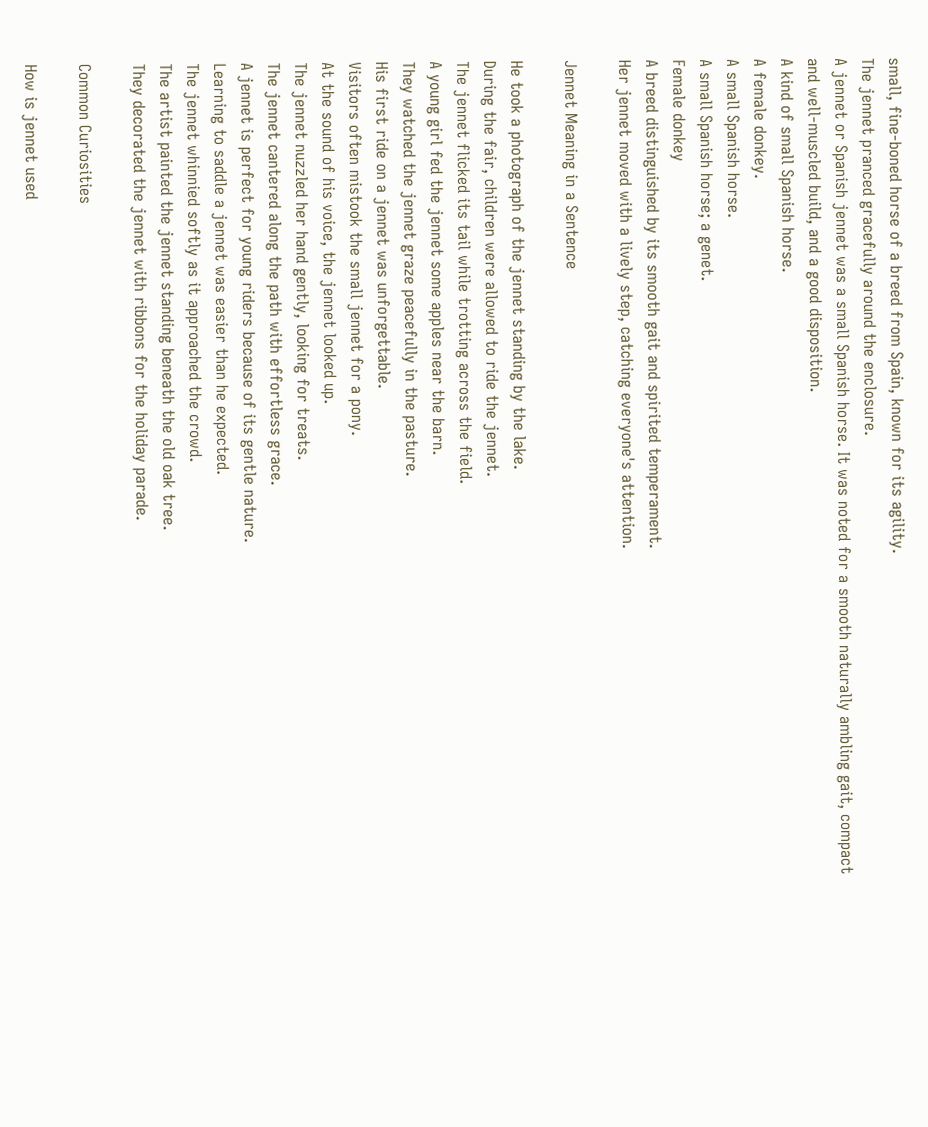small, fine-boned horse of a breed from Spain, known for its agility.
The jennet pranced gracefully around the enclosure.
A jennet or Spanish jennet was a small Spanish horse. It was noted for a smooth naturally ambling gait, compact and well-muscled build, and a good disposition.
A kind of small Spanish horse.
A female donkey.
A small Spanish horse.
A small Spanish horse; a genet.
Female donkey
A breed distinguished by its smooth gait and spirited temperament.
Her jennet moved with a lively step, catching everyone's attention.

Jennet Meaning in a Sentence

He took a photograph of the jennet standing by the lake.
During the fair, children were allowed to ride the jennet.
The jennet flicked its tail while trotting across the field.
A young girl fed the jennet some apples near the barn.
They watched the jennet graze peacefully in the pasture.
His first ride on a jennet was unforgettable.
Visitors often mistook the small jennet for a pony.
At the sound of his voice, the jennet looked up.
The jennet nuzzled her hand gently, looking for treats.
The jennet cantered along the path with effortless grace.
A jennet is perfect for young riders because of its gentle nature.
Learning to saddle a jennet was easier than he expected.
The jennet whinnied softly as it approached the crowd.
The artist painted the jennet standing beneath the old oak tree.
They decorated the jennet with ribbons for the holiday parade.

Common Curiosities

How is jennet used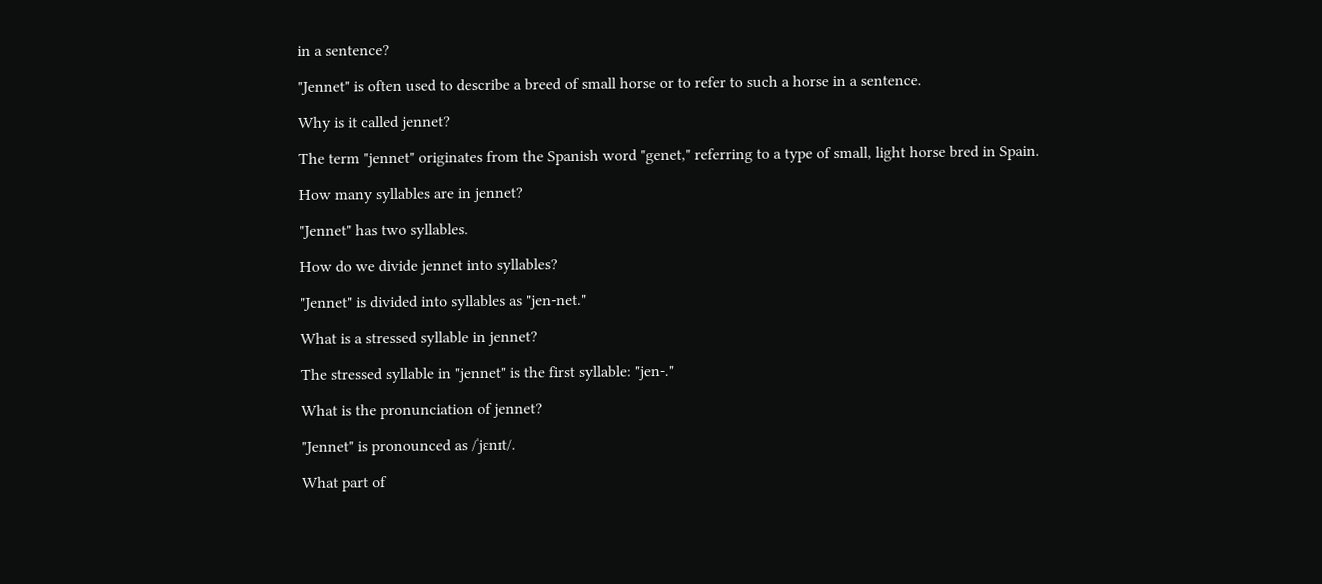in a sentence?

"Jennet" is often used to describe a breed of small horse or to refer to such a horse in a sentence.

Why is it called jennet?

The term "jennet" originates from the Spanish word "genet," referring to a type of small, light horse bred in Spain.

How many syllables are in jennet?

"Jennet" has two syllables.

How do we divide jennet into syllables?

"Jennet" is divided into syllables as "jen-net."

What is a stressed syllable in jennet?

The stressed syllable in "jennet" is the first syllable: "jen-."

What is the pronunciation of jennet?

"Jennet" is pronounced as /ˈjɛnɪt/.

What part of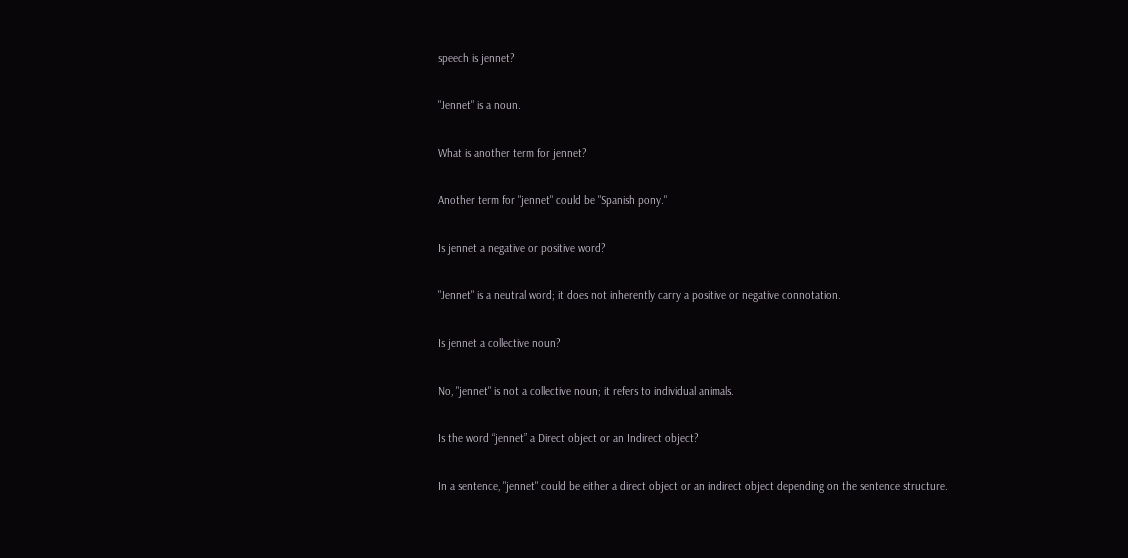speech is jennet?

"Jennet" is a noun.

What is another term for jennet?

Another term for "jennet" could be "Spanish pony."

Is jennet a negative or positive word?

"Jennet" is a neutral word; it does not inherently carry a positive or negative connotation.

Is jennet a collective noun?

No, "jennet" is not a collective noun; it refers to individual animals.

Is the word “jennet” a Direct object or an Indirect object?

In a sentence, "jennet" could be either a direct object or an indirect object depending on the sentence structure.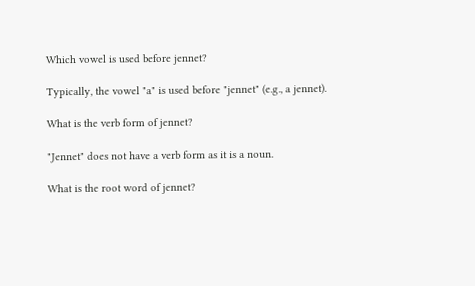Which vowel is used before jennet?

Typically, the vowel "a" is used before "jennet" (e.g., a jennet).

What is the verb form of jennet?

"Jennet" does not have a verb form as it is a noun.

What is the root word of jennet?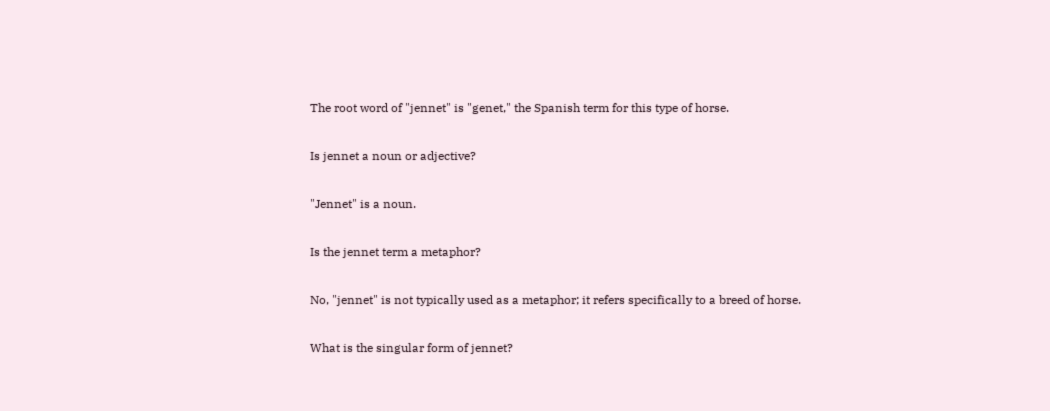The root word of "jennet" is "genet," the Spanish term for this type of horse.

Is jennet a noun or adjective?

"Jennet" is a noun.

Is the jennet term a metaphor?

No, "jennet" is not typically used as a metaphor; it refers specifically to a breed of horse.

What is the singular form of jennet?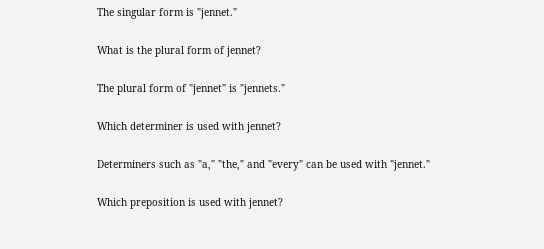The singular form is "jennet."

What is the plural form of jennet?

The plural form of "jennet" is "jennets."

Which determiner is used with jennet?

Determiners such as "a," "the," and "every" can be used with "jennet."

Which preposition is used with jennet?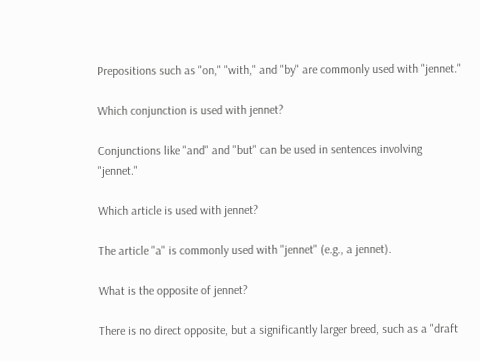Prepositions such as "on," "with," and "by" are commonly used with "jennet."

Which conjunction is used with jennet?

Conjunctions like "and" and "but" can be used in sentences involving "jennet."

Which article is used with jennet?

The article "a" is commonly used with "jennet" (e.g., a jennet).

What is the opposite of jennet?

There is no direct opposite, but a significantly larger breed, such as a "draft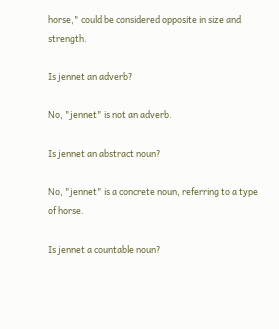horse," could be considered opposite in size and strength.

Is jennet an adverb?

No, "jennet" is not an adverb.

Is jennet an abstract noun?

No, "jennet" is a concrete noun, referring to a type of horse.

Is jennet a countable noun?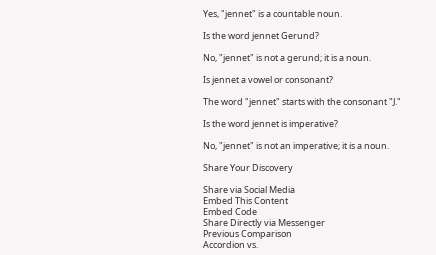Yes, "jennet" is a countable noun.

Is the word jennet Gerund?

No, "jennet" is not a gerund; it is a noun.

Is jennet a vowel or consonant?

The word "jennet" starts with the consonant "J."

Is the word jennet is imperative?

No, "jennet" is not an imperative; it is a noun.

Share Your Discovery

Share via Social Media
Embed This Content
Embed Code
Share Directly via Messenger
Previous Comparison
Accordion vs.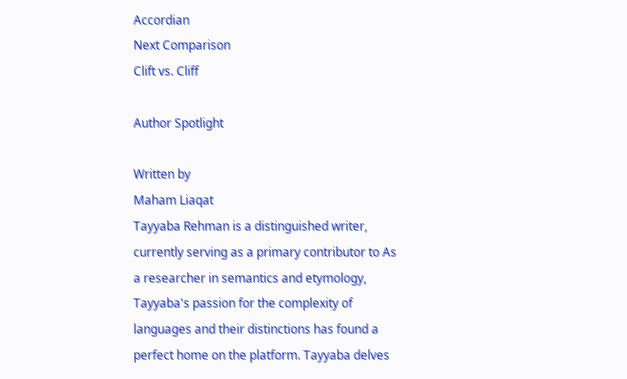Accordian
Next Comparison
Clift vs. Cliff

Author Spotlight

Written by
Maham Liaqat
Tayyaba Rehman is a distinguished writer, currently serving as a primary contributor to As a researcher in semantics and etymology, Tayyaba's passion for the complexity of languages and their distinctions has found a perfect home on the platform. Tayyaba delves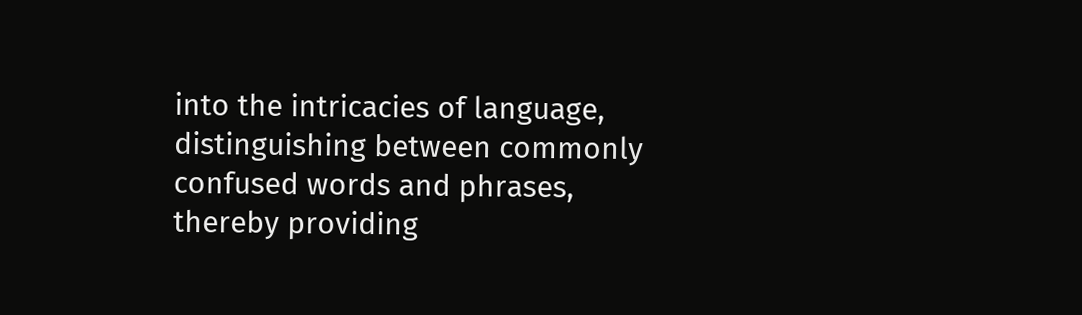into the intricacies of language, distinguishing between commonly confused words and phrases, thereby providing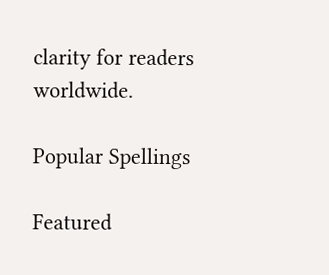clarity for readers worldwide.

Popular Spellings

Featured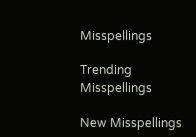Misspellings

Trending Misspellings

New Misspellings